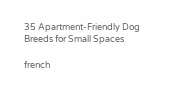35 Apartment-Friendly Dog Breeds for Small Spaces

french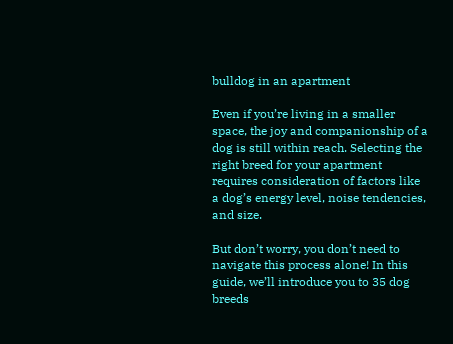bulldog in an apartment

Even if you’re living in a smaller space, the joy and companionship of a dog is still within reach. Selecting the right breed for your apartment requires consideration of factors like a dog’s energy level, noise tendencies, and size.

But don’t worry, you don’t need to navigate this process alone! In this guide, we’ll introduce you to 35 dog breeds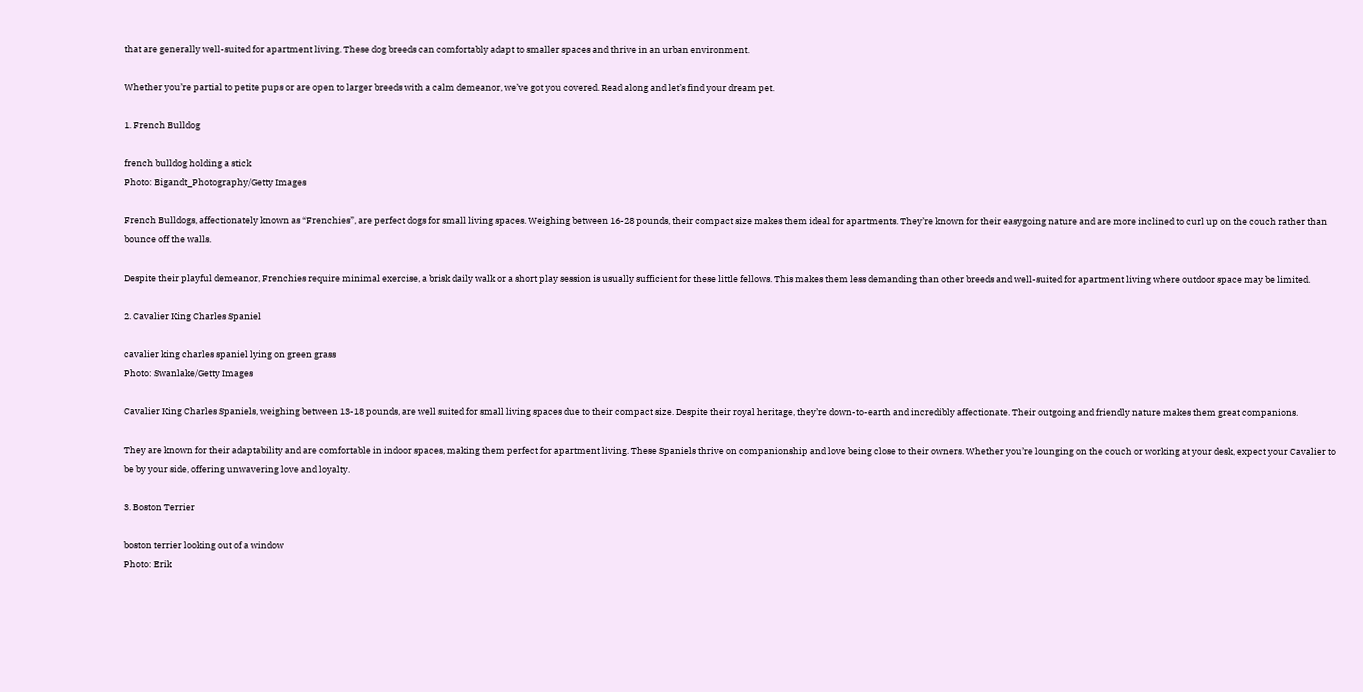that are generally well-suited for apartment living. These dog breeds can comfortably adapt to smaller spaces and thrive in an urban environment.

Whether you’re partial to petite pups or are open to larger breeds with a calm demeanor, we’ve got you covered. Read along and let’s find your dream pet.

1. French Bulldog

french bulldog holding a stick
Photo: Bigandt_Photography/Getty Images

French Bulldogs, affectionately known as “Frenchies”, are perfect dogs for small living spaces. Weighing between 16-28 pounds, their compact size makes them ideal for apartments. They’re known for their easygoing nature and are more inclined to curl up on the couch rather than bounce off the walls.

Despite their playful demeanor, Frenchies require minimal exercise, a brisk daily walk or a short play session is usually sufficient for these little fellows. This makes them less demanding than other breeds and well-suited for apartment living where outdoor space may be limited.

2. Cavalier King Charles Spaniel

cavalier king charles spaniel lying on green grass
Photo: Swanlake/Getty Images

Cavalier King Charles Spaniels, weighing between 13-18 pounds, are well suited for small living spaces due to their compact size. Despite their royal heritage, they’re down-to-earth and incredibly affectionate. Their outgoing and friendly nature makes them great companions.

They are known for their adaptability and are comfortable in indoor spaces, making them perfect for apartment living. These Spaniels thrive on companionship and love being close to their owners. Whether you’re lounging on the couch or working at your desk, expect your Cavalier to be by your side, offering unwavering love and loyalty.

3. Boston Terrier

boston terrier looking out of a window
Photo: Erik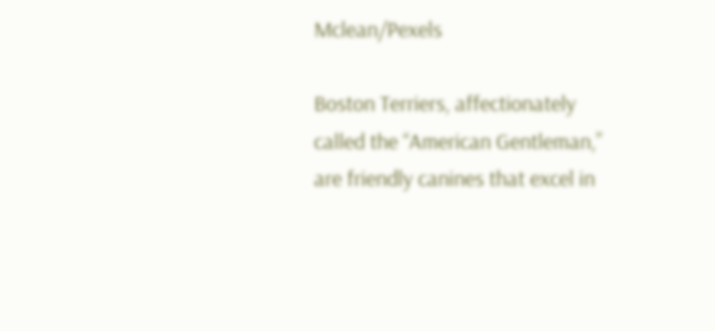Mclean/Pexels

Boston Terriers, affectionately called the “American Gentleman,” are friendly canines that excel in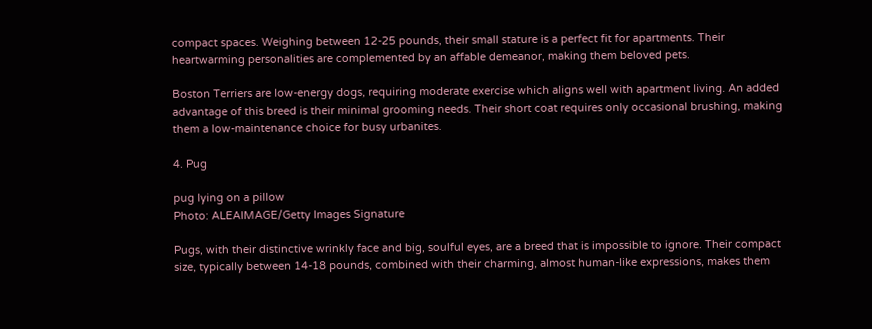compact spaces. Weighing between 12-25 pounds, their small stature is a perfect fit for apartments. Their heartwarming personalities are complemented by an affable demeanor, making them beloved pets.

Boston Terriers are low-energy dogs, requiring moderate exercise which aligns well with apartment living. An added advantage of this breed is their minimal grooming needs. Their short coat requires only occasional brushing, making them a low-maintenance choice for busy urbanites.

4. Pug

pug lying on a pillow
Photo: ALEAIMAGE/Getty Images Signature

Pugs, with their distinctive wrinkly face and big, soulful eyes, are a breed that is impossible to ignore. Their compact size, typically between 14-18 pounds, combined with their charming, almost human-like expressions, makes them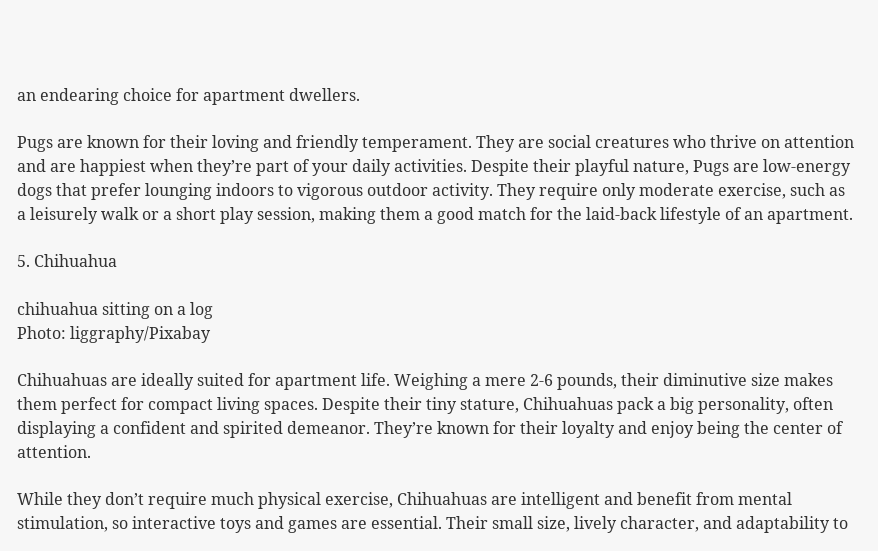an endearing choice for apartment dwellers.

Pugs are known for their loving and friendly temperament. They are social creatures who thrive on attention and are happiest when they’re part of your daily activities. Despite their playful nature, Pugs are low-energy dogs that prefer lounging indoors to vigorous outdoor activity. They require only moderate exercise, such as a leisurely walk or a short play session, making them a good match for the laid-back lifestyle of an apartment.

5. Chihuahua

chihuahua sitting on a log
Photo: liggraphy/Pixabay

Chihuahuas are ideally suited for apartment life. Weighing a mere 2-6 pounds, their diminutive size makes them perfect for compact living spaces. Despite their tiny stature, Chihuahuas pack a big personality, often displaying a confident and spirited demeanor. They’re known for their loyalty and enjoy being the center of attention.

While they don’t require much physical exercise, Chihuahuas are intelligent and benefit from mental stimulation, so interactive toys and games are essential. Their small size, lively character, and adaptability to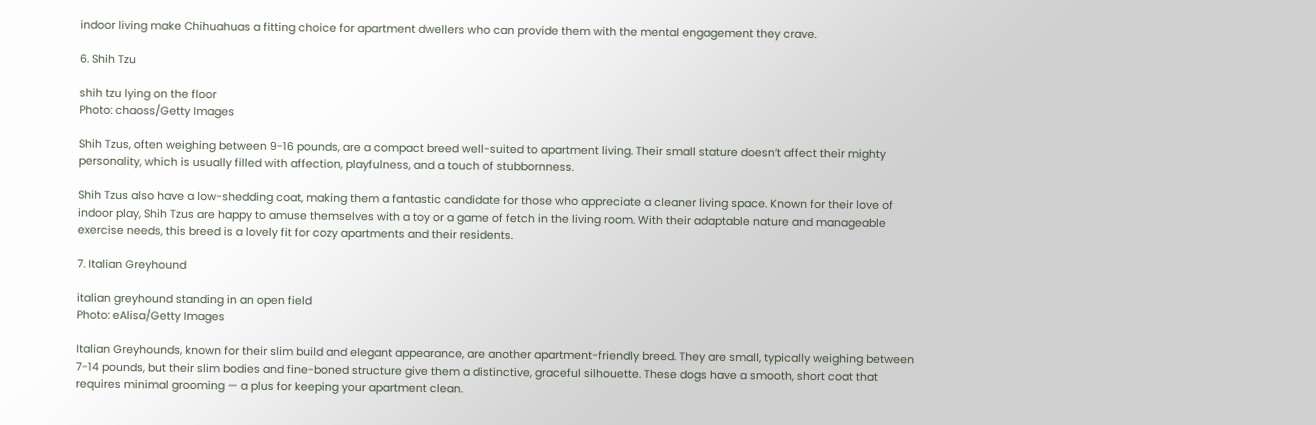indoor living make Chihuahuas a fitting choice for apartment dwellers who can provide them with the mental engagement they crave.

6. Shih Tzu

shih tzu lying on the floor
Photo: chaoss/Getty Images

Shih Tzus, often weighing between 9-16 pounds, are a compact breed well-suited to apartment living. Their small stature doesn’t affect their mighty personality, which is usually filled with affection, playfulness, and a touch of stubbornness.

Shih Tzus also have a low-shedding coat, making them a fantastic candidate for those who appreciate a cleaner living space. Known for their love of indoor play, Shih Tzus are happy to amuse themselves with a toy or a game of fetch in the living room. With their adaptable nature and manageable exercise needs, this breed is a lovely fit for cozy apartments and their residents.

7. Italian Greyhound

italian greyhound standing in an open field
Photo: eAlisa/Getty Images

Italian Greyhounds, known for their slim build and elegant appearance, are another apartment-friendly breed. They are small, typically weighing between 7-14 pounds, but their slim bodies and fine-boned structure give them a distinctive, graceful silhouette. These dogs have a smooth, short coat that requires minimal grooming — a plus for keeping your apartment clean.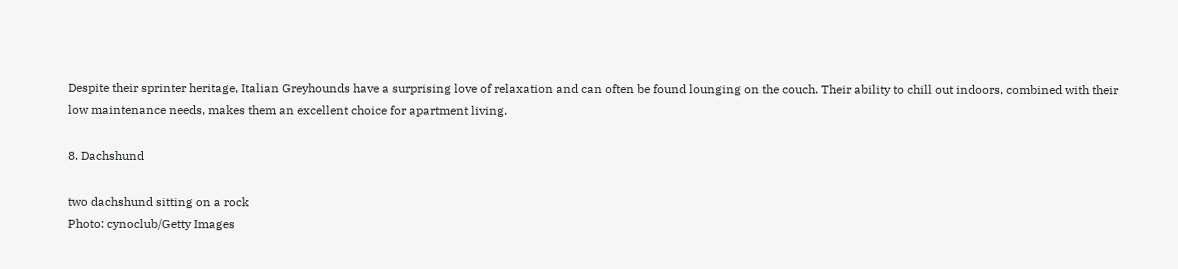Despite their sprinter heritage, Italian Greyhounds have a surprising love of relaxation and can often be found lounging on the couch. Their ability to chill out indoors, combined with their low maintenance needs, makes them an excellent choice for apartment living.

8. Dachshund

two dachshund sitting on a rock
Photo: cynoclub/Getty Images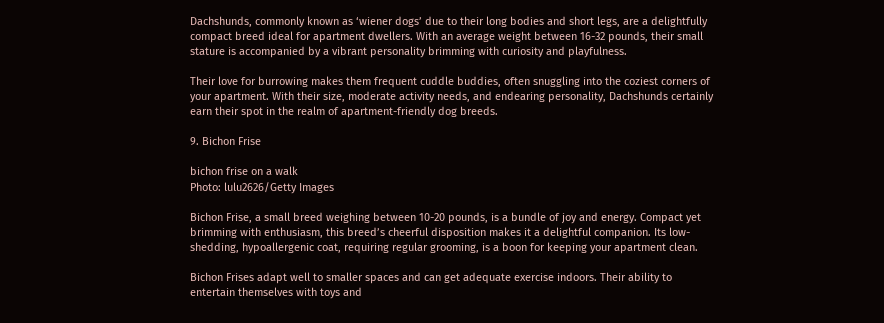Dachshunds, commonly known as ‘wiener dogs’ due to their long bodies and short legs, are a delightfully compact breed ideal for apartment dwellers. With an average weight between 16-32 pounds, their small stature is accompanied by a vibrant personality brimming with curiosity and playfulness.

Their love for burrowing makes them frequent cuddle buddies, often snuggling into the coziest corners of your apartment. With their size, moderate activity needs, and endearing personality, Dachshunds certainly earn their spot in the realm of apartment-friendly dog breeds.

9. Bichon Frise

bichon frise on a walk
Photo: lulu2626/Getty Images

Bichon Frise, a small breed weighing between 10-20 pounds, is a bundle of joy and energy. Compact yet brimming with enthusiasm, this breed’s cheerful disposition makes it a delightful companion. Its low-shedding, hypoallergenic coat, requiring regular grooming, is a boon for keeping your apartment clean.

Bichon Frises adapt well to smaller spaces and can get adequate exercise indoors. Their ability to entertain themselves with toys and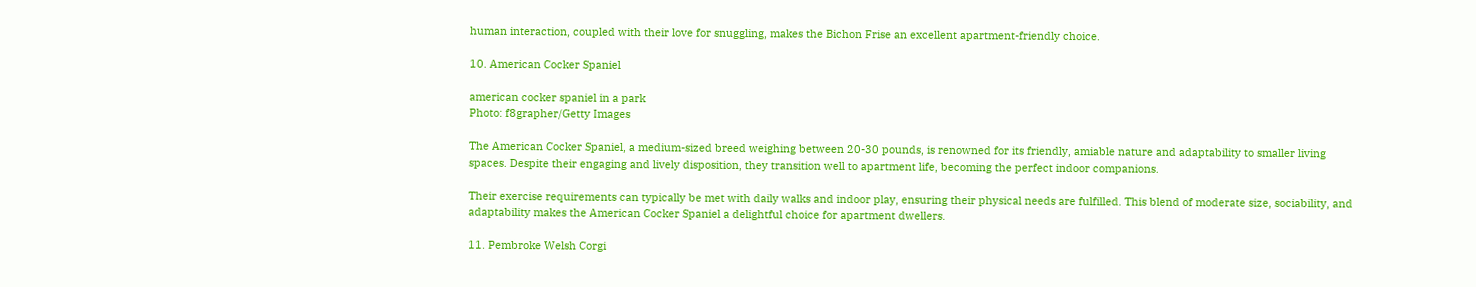human interaction, coupled with their love for snuggling, makes the Bichon Frise an excellent apartment-friendly choice.

10. American Cocker Spaniel

american cocker spaniel in a park
Photo: f8grapher/Getty Images

The American Cocker Spaniel, a medium-sized breed weighing between 20-30 pounds, is renowned for its friendly, amiable nature and adaptability to smaller living spaces. Despite their engaging and lively disposition, they transition well to apartment life, becoming the perfect indoor companions.

Their exercise requirements can typically be met with daily walks and indoor play, ensuring their physical needs are fulfilled. This blend of moderate size, sociability, and adaptability makes the American Cocker Spaniel a delightful choice for apartment dwellers.

11. Pembroke Welsh Corgi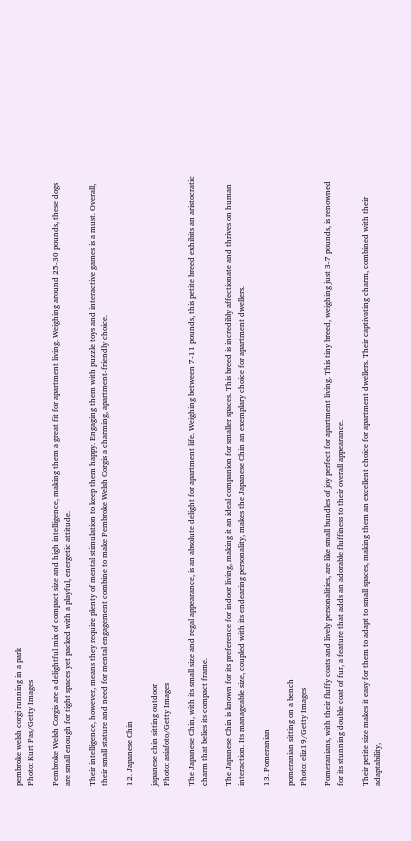pembroke welsh corgi running in a park
Photo: Kurt Pas/Getty Images

Pembroke Welsh Corgis are a delightful mix of compact size and high intelligence, making them a great fit for apartment living. Weighing around 25-30 pounds, these dogs are small enough for tight spaces yet packed with a playful, energetic attitude.

Their intelligence, however, means they require plenty of mental stimulation to keep them happy. Engaging them with puzzle toys and interactive games is a must. Overall, their small stature and need for mental engagement combine to make Pembroke Welsh Corgis a charming, apartment-friendly choice.

12. Japanese Chin

japanese chin sitting outdoor
Photo: asiafoto/Getty Images

The Japanese Chin, with its small size and regal appearance, is an absolute delight for apartment life. Weighing between 7-11 pounds, this petite breed exhibits an aristocratic charm that belies its compact frame.

The Japanese Chin is known for its preference for indoor living, making it an ideal companion for smaller spaces. This breed is incredibly affectionate and thrives on human interaction. Its manageable size, coupled with its endearing personality, makes the Japanese Chin an exemplary choice for apartment dwellers.

13. Pomeranian

pomeranian sitting on a bench
Photo: eliz19/Getty Images

Pomeranians, with their fluffy coats and lively personalities, are like small bundles of joy perfect for apartment living. This tiny breed, weighing just 3-7 pounds, is renowned for its stunning double coat of fur, a feature that adds an adorable fluffiness to their overall appearance.

Their petite size makes it easy for them to adapt to small spaces, making them an excellent choice for apartment dwellers. Their captivating charm, combined with their adaptability,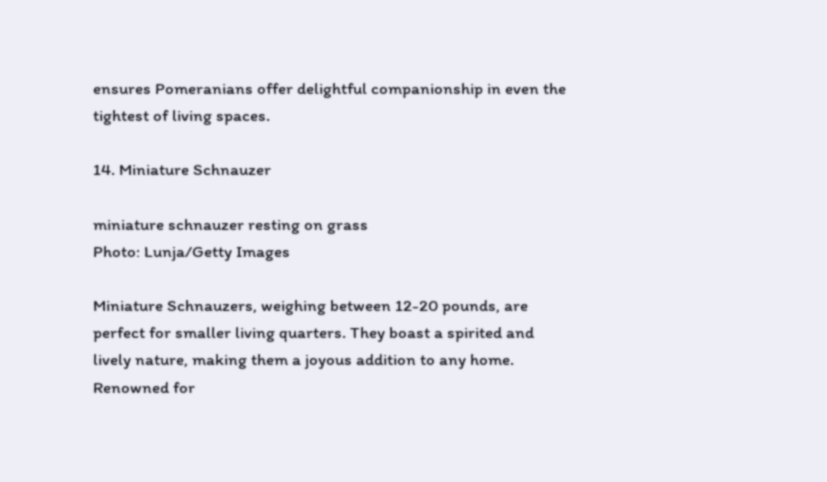ensures Pomeranians offer delightful companionship in even the tightest of living spaces.

14. Miniature Schnauzer

miniature schnauzer resting on grass
Photo: Lunja/Getty Images

Miniature Schnauzers, weighing between 12-20 pounds, are perfect for smaller living quarters. They boast a spirited and lively nature, making them a joyous addition to any home. Renowned for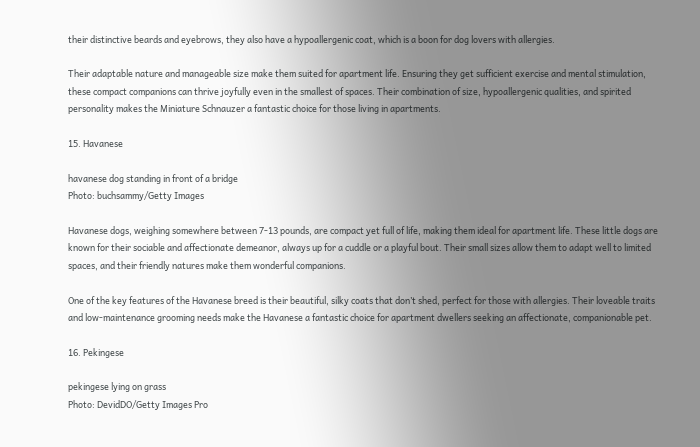their distinctive beards and eyebrows, they also have a hypoallergenic coat, which is a boon for dog lovers with allergies.

Their adaptable nature and manageable size make them suited for apartment life. Ensuring they get sufficient exercise and mental stimulation, these compact companions can thrive joyfully even in the smallest of spaces. Their combination of size, hypoallergenic qualities, and spirited personality makes the Miniature Schnauzer a fantastic choice for those living in apartments.

15. Havanese

havanese dog standing in front of a bridge
Photo: buchsammy/Getty Images

Havanese dogs, weighing somewhere between 7-13 pounds, are compact yet full of life, making them ideal for apartment life. These little dogs are known for their sociable and affectionate demeanor, always up for a cuddle or a playful bout. Their small sizes allow them to adapt well to limited spaces, and their friendly natures make them wonderful companions.

One of the key features of the Havanese breed is their beautiful, silky coats that don’t shed, perfect for those with allergies. Their loveable traits and low-maintenance grooming needs make the Havanese a fantastic choice for apartment dwellers seeking an affectionate, companionable pet.

16. Pekingese

pekingese lying on grass
Photo: DevidDO/Getty Images Pro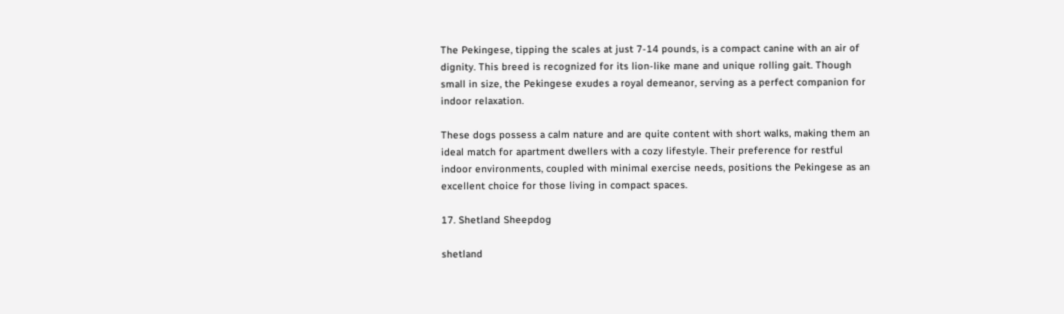The Pekingese, tipping the scales at just 7-14 pounds, is a compact canine with an air of dignity. This breed is recognized for its lion-like mane and unique rolling gait. Though small in size, the Pekingese exudes a royal demeanor, serving as a perfect companion for indoor relaxation.

These dogs possess a calm nature and are quite content with short walks, making them an ideal match for apartment dwellers with a cozy lifestyle. Their preference for restful indoor environments, coupled with minimal exercise needs, positions the Pekingese as an excellent choice for those living in compact spaces.

17. Shetland Sheepdog

shetland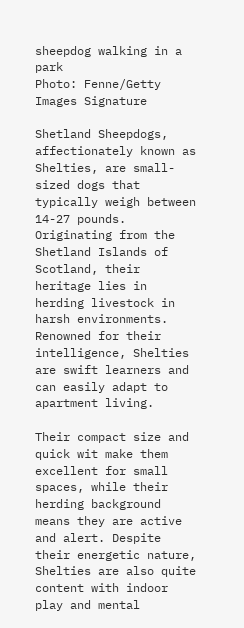sheepdog walking in a park
Photo: Fenne/Getty Images Signature

Shetland Sheepdogs, affectionately known as Shelties, are small-sized dogs that typically weigh between 14-27 pounds. Originating from the Shetland Islands of Scotland, their heritage lies in herding livestock in harsh environments. Renowned for their intelligence, Shelties are swift learners and can easily adapt to apartment living.

Their compact size and quick wit make them excellent for small spaces, while their herding background means they are active and alert. Despite their energetic nature, Shelties are also quite content with indoor play and mental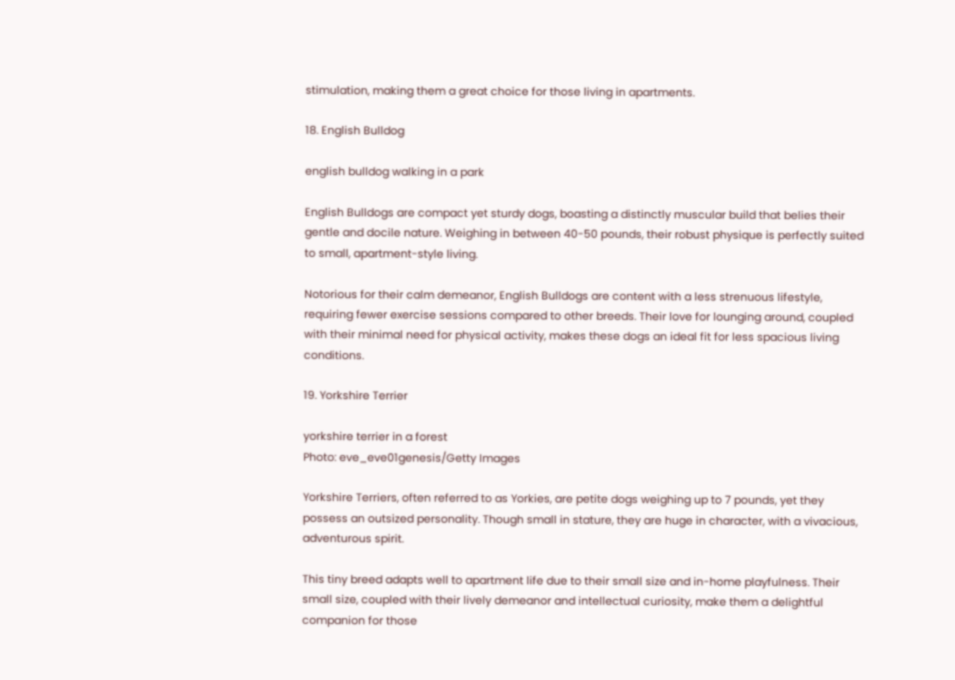stimulation, making them a great choice for those living in apartments.

18. English Bulldog

english bulldog walking in a park

English Bulldogs are compact yet sturdy dogs, boasting a distinctly muscular build that belies their gentle and docile nature. Weighing in between 40-50 pounds, their robust physique is perfectly suited to small, apartment-style living.

Notorious for their calm demeanor, English Bulldogs are content with a less strenuous lifestyle, requiring fewer exercise sessions compared to other breeds. Their love for lounging around, coupled with their minimal need for physical activity, makes these dogs an ideal fit for less spacious living conditions.

19. Yorkshire Terrier

yorkshire terrier in a forest
Photo: eve_eve01genesis/Getty Images

Yorkshire Terriers, often referred to as Yorkies, are petite dogs weighing up to 7 pounds, yet they possess an outsized personality. Though small in stature, they are huge in character, with a vivacious, adventurous spirit.

This tiny breed adapts well to apartment life due to their small size and in-home playfulness. Their small size, coupled with their lively demeanor and intellectual curiosity, make them a delightful companion for those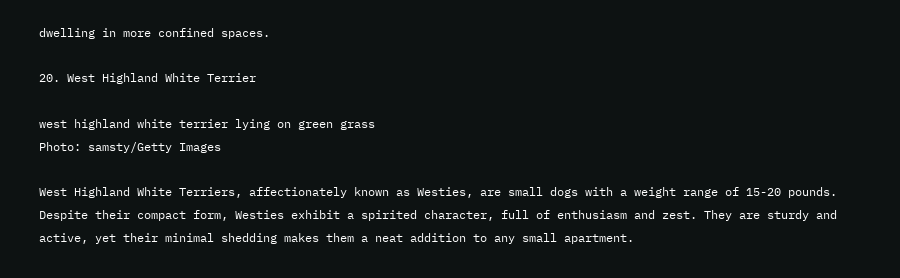dwelling in more confined spaces.

20. West Highland White Terrier

west highland white terrier lying on green grass
Photo: samsty/Getty Images

West Highland White Terriers, affectionately known as Westies, are small dogs with a weight range of 15-20 pounds. Despite their compact form, Westies exhibit a spirited character, full of enthusiasm and zest. They are sturdy and active, yet their minimal shedding makes them a neat addition to any small apartment.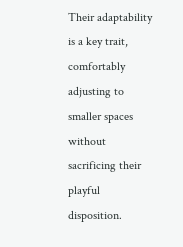Their adaptability is a key trait, comfortably adjusting to smaller spaces without sacrificing their playful disposition.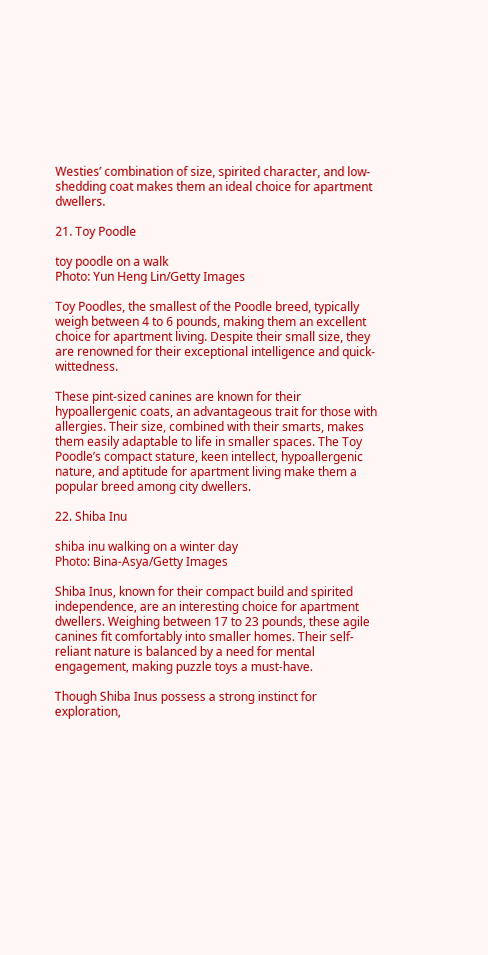Westies’ combination of size, spirited character, and low-shedding coat makes them an ideal choice for apartment dwellers.

21. Toy Poodle

toy poodle on a walk
Photo: Yun Heng Lin/Getty Images

Toy Poodles, the smallest of the Poodle breed, typically weigh between 4 to 6 pounds, making them an excellent choice for apartment living. Despite their small size, they are renowned for their exceptional intelligence and quick-wittedness.

These pint-sized canines are known for their hypoallergenic coats, an advantageous trait for those with allergies. Their size, combined with their smarts, makes them easily adaptable to life in smaller spaces. The Toy Poodle’s compact stature, keen intellect, hypoallergenic nature, and aptitude for apartment living make them a popular breed among city dwellers.

22. Shiba Inu

shiba inu walking on a winter day
Photo: Bina-Asya/Getty Images

Shiba Inus, known for their compact build and spirited independence, are an interesting choice for apartment dwellers. Weighing between 17 to 23 pounds, these agile canines fit comfortably into smaller homes. Their self-reliant nature is balanced by a need for mental engagement, making puzzle toys a must-have.

Though Shiba Inus possess a strong instinct for exploration,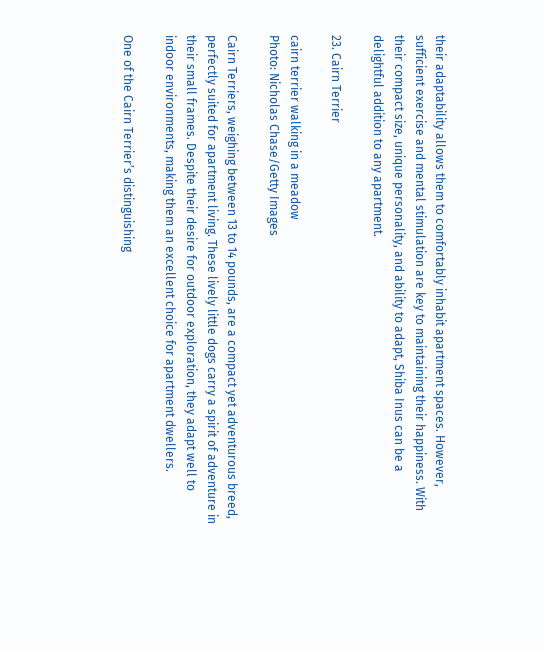their adaptability allows them to comfortably inhabit apartment spaces. However, sufficient exercise and mental stimulation are key to maintaining their happiness. With their compact size, unique personality, and ability to adapt, Shiba Inus can be a delightful addition to any apartment.

23. Cairn Terrier

cairn terrier walking in a meadow
Photo: Nicholas Chase/Getty Images

Cairn Terriers, weighing between 13 to 14 pounds, are a compact yet adventurous breed, perfectly suited for apartment living. These lively little dogs carry a spirit of adventure in their small frames. Despite their desire for outdoor exploration, they adapt well to indoor environments, making them an excellent choice for apartment dwellers.

One of the Cairn Terrier’s distinguishing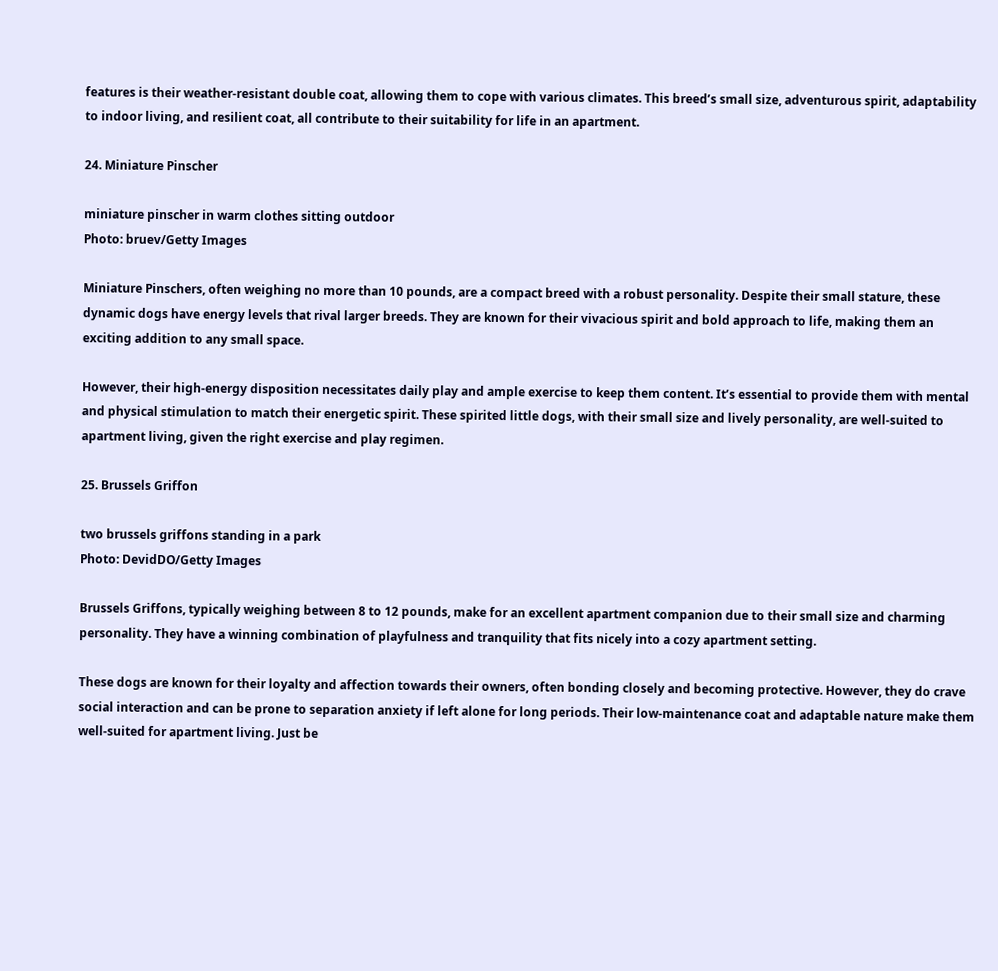features is their weather-resistant double coat, allowing them to cope with various climates. This breed’s small size, adventurous spirit, adaptability to indoor living, and resilient coat, all contribute to their suitability for life in an apartment.

24. Miniature Pinscher

miniature pinscher in warm clothes sitting outdoor
Photo: bruev/Getty Images

Miniature Pinschers, often weighing no more than 10 pounds, are a compact breed with a robust personality. Despite their small stature, these dynamic dogs have energy levels that rival larger breeds. They are known for their vivacious spirit and bold approach to life, making them an exciting addition to any small space.

However, their high-energy disposition necessitates daily play and ample exercise to keep them content. It’s essential to provide them with mental and physical stimulation to match their energetic spirit. These spirited little dogs, with their small size and lively personality, are well-suited to apartment living, given the right exercise and play regimen.

25. Brussels Griffon

two brussels griffons standing in a park
Photo: DevidDO/Getty Images

Brussels Griffons, typically weighing between 8 to 12 pounds, make for an excellent apartment companion due to their small size and charming personality. They have a winning combination of playfulness and tranquility that fits nicely into a cozy apartment setting.

These dogs are known for their loyalty and affection towards their owners, often bonding closely and becoming protective. However, they do crave social interaction and can be prone to separation anxiety if left alone for long periods. Their low-maintenance coat and adaptable nature make them well-suited for apartment living. Just be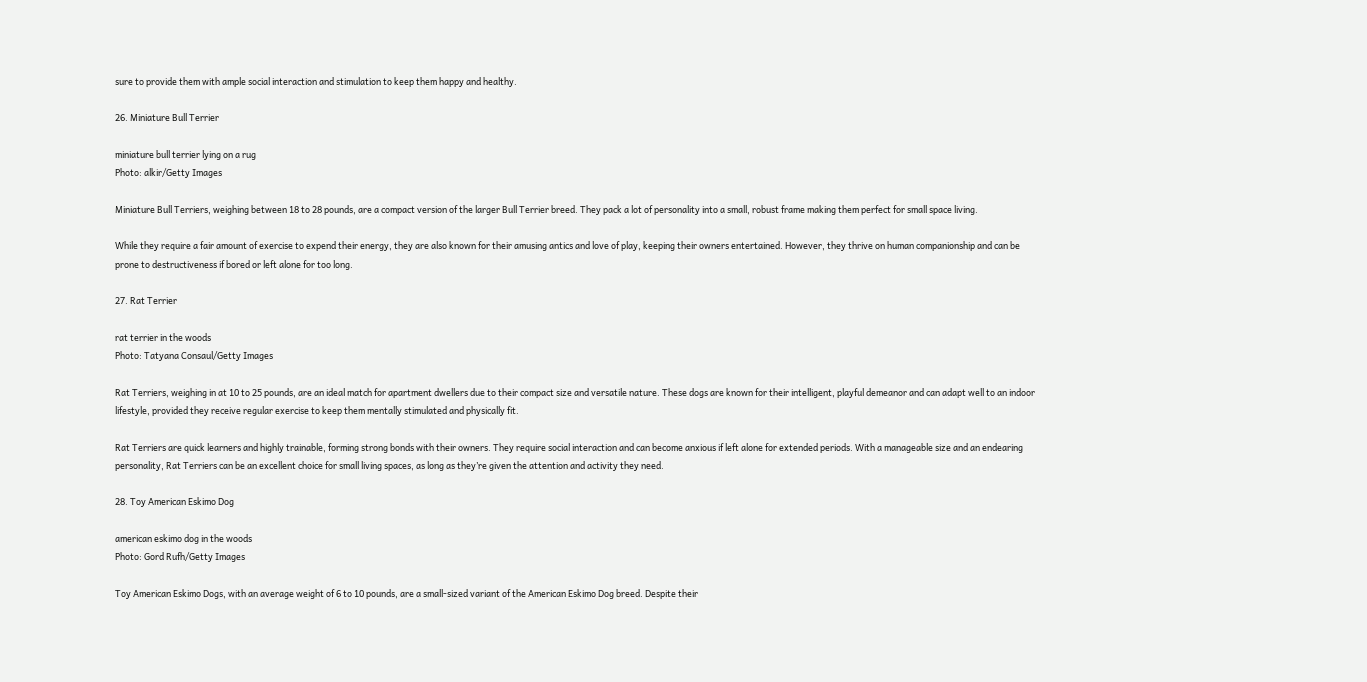sure to provide them with ample social interaction and stimulation to keep them happy and healthy.

26. Miniature Bull Terrier

miniature bull terrier lying on a rug
Photo: alkir/Getty Images

Miniature Bull Terriers, weighing between 18 to 28 pounds, are a compact version of the larger Bull Terrier breed. They pack a lot of personality into a small, robust frame making them perfect for small space living.

While they require a fair amount of exercise to expend their energy, they are also known for their amusing antics and love of play, keeping their owners entertained. However, they thrive on human companionship and can be prone to destructiveness if bored or left alone for too long.

27. Rat Terrier

rat terrier in the woods
Photo: Tatyana Consaul/Getty Images

Rat Terriers, weighing in at 10 to 25 pounds, are an ideal match for apartment dwellers due to their compact size and versatile nature. These dogs are known for their intelligent, playful demeanor and can adapt well to an indoor lifestyle, provided they receive regular exercise to keep them mentally stimulated and physically fit.

Rat Terriers are quick learners and highly trainable, forming strong bonds with their owners. They require social interaction and can become anxious if left alone for extended periods. With a manageable size and an endearing personality, Rat Terriers can be an excellent choice for small living spaces, as long as they’re given the attention and activity they need.

28. Toy American Eskimo Dog

american eskimo dog in the woods
Photo: Gord Rufh/Getty Images

Toy American Eskimo Dogs, with an average weight of 6 to 10 pounds, are a small-sized variant of the American Eskimo Dog breed. Despite their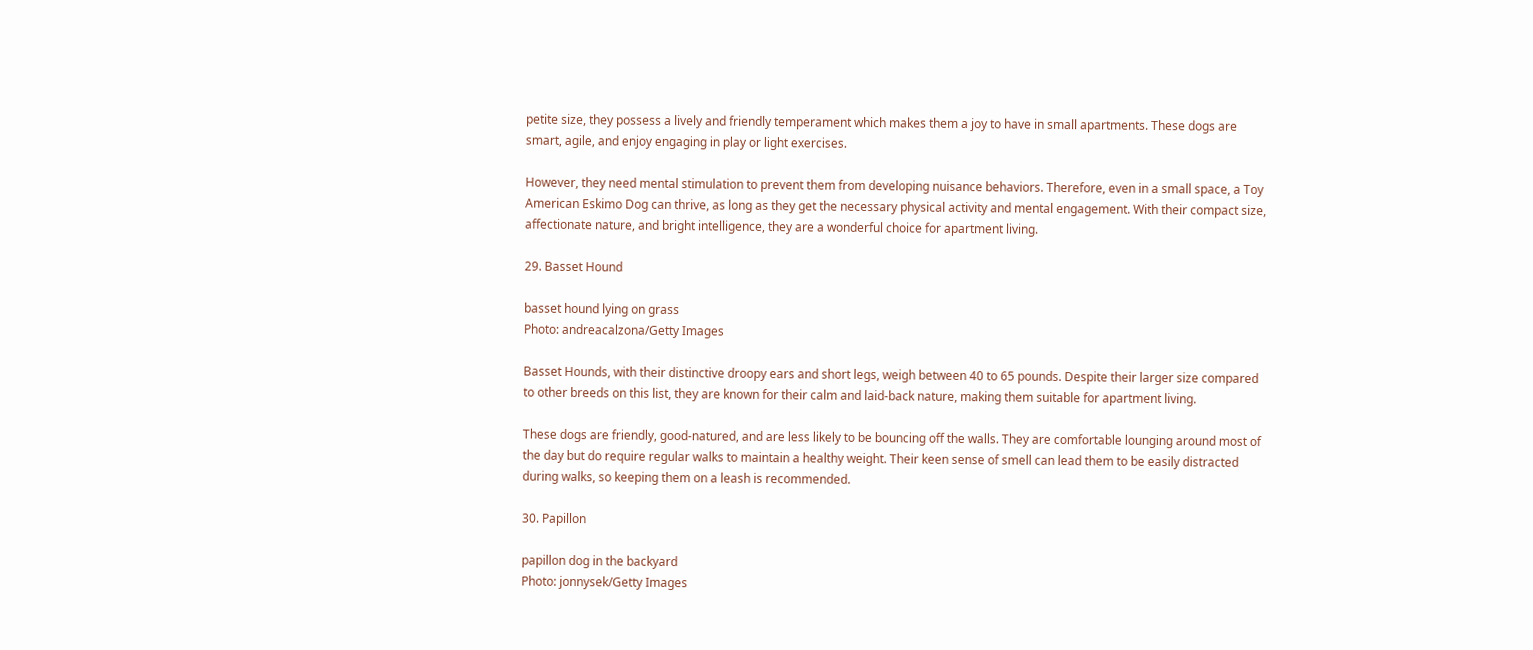petite size, they possess a lively and friendly temperament which makes them a joy to have in small apartments. These dogs are smart, agile, and enjoy engaging in play or light exercises.

However, they need mental stimulation to prevent them from developing nuisance behaviors. Therefore, even in a small space, a Toy American Eskimo Dog can thrive, as long as they get the necessary physical activity and mental engagement. With their compact size, affectionate nature, and bright intelligence, they are a wonderful choice for apartment living.

29. Basset Hound

basset hound lying on grass
Photo: andreacalzona/Getty Images

Basset Hounds, with their distinctive droopy ears and short legs, weigh between 40 to 65 pounds. Despite their larger size compared to other breeds on this list, they are known for their calm and laid-back nature, making them suitable for apartment living.

These dogs are friendly, good-natured, and are less likely to be bouncing off the walls. They are comfortable lounging around most of the day but do require regular walks to maintain a healthy weight. Their keen sense of smell can lead them to be easily distracted during walks, so keeping them on a leash is recommended.

30. Papillon

papillon dog in the backyard
Photo: jonnysek/Getty Images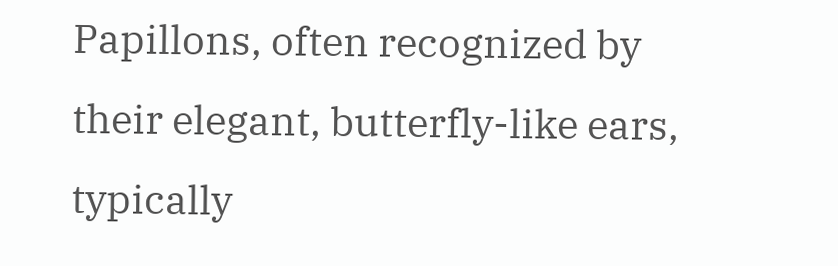Papillons, often recognized by their elegant, butterfly-like ears, typically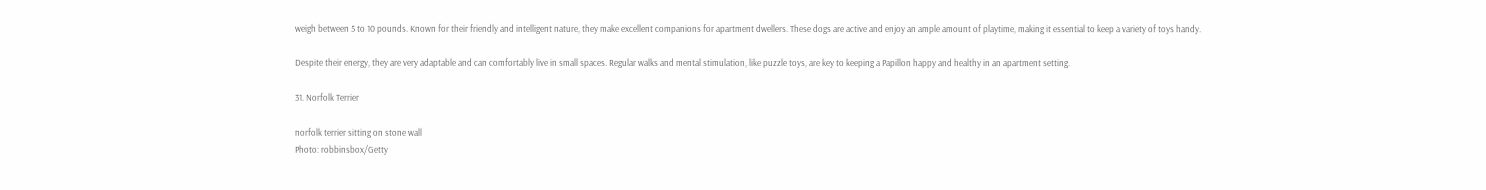weigh between 5 to 10 pounds. Known for their friendly and intelligent nature, they make excellent companions for apartment dwellers. These dogs are active and enjoy an ample amount of playtime, making it essential to keep a variety of toys handy.

Despite their energy, they are very adaptable and can comfortably live in small spaces. Regular walks and mental stimulation, like puzzle toys, are key to keeping a Papillon happy and healthy in an apartment setting.

31. Norfolk Terrier

norfolk terrier sitting on stone wall
Photo: robbinsbox/Getty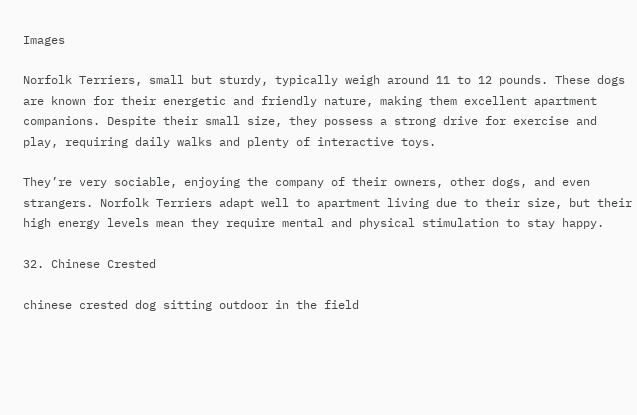Images

Norfolk Terriers, small but sturdy, typically weigh around 11 to 12 pounds. These dogs are known for their energetic and friendly nature, making them excellent apartment companions. Despite their small size, they possess a strong drive for exercise and play, requiring daily walks and plenty of interactive toys.

They’re very sociable, enjoying the company of their owners, other dogs, and even strangers. Norfolk Terriers adapt well to apartment living due to their size, but their high energy levels mean they require mental and physical stimulation to stay happy.

32. Chinese Crested

chinese crested dog sitting outdoor in the field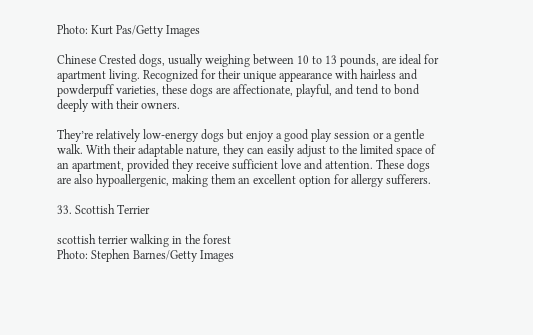Photo: Kurt Pas/Getty Images

Chinese Crested dogs, usually weighing between 10 to 13 pounds, are ideal for apartment living. Recognized for their unique appearance with hairless and powderpuff varieties, these dogs are affectionate, playful, and tend to bond deeply with their owners.

They’re relatively low-energy dogs but enjoy a good play session or a gentle walk. With their adaptable nature, they can easily adjust to the limited space of an apartment, provided they receive sufficient love and attention. These dogs are also hypoallergenic, making them an excellent option for allergy sufferers.

33. Scottish Terrier

scottish terrier walking in the forest
Photo: Stephen Barnes/Getty Images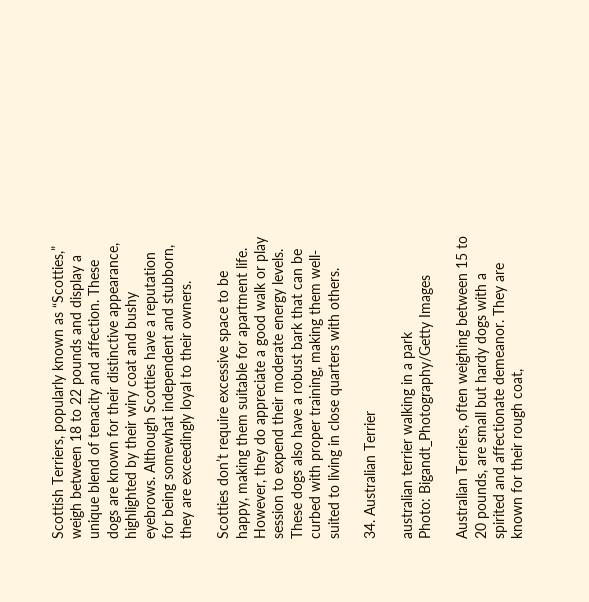Scottish Terriers, popularly known as “Scotties,” weigh between 18 to 22 pounds and display a unique blend of tenacity and affection. These dogs are known for their distinctive appearance, highlighted by their wiry coat and bushy eyebrows. Although Scotties have a reputation for being somewhat independent and stubborn, they are exceedingly loyal to their owners.

Scotties don’t require excessive space to be happy, making them suitable for apartment life. However, they do appreciate a good walk or play session to expend their moderate energy levels. These dogs also have a robust bark that can be curbed with proper training, making them well-suited to living in close quarters with others.

34. Australian Terrier

australian terrier walking in a park
Photo: Bigandt_Photography/Getty Images

Australian Terriers, often weighing between 15 to 20 pounds, are small but hardy dogs with a spirited and affectionate demeanor. They are known for their rough coat,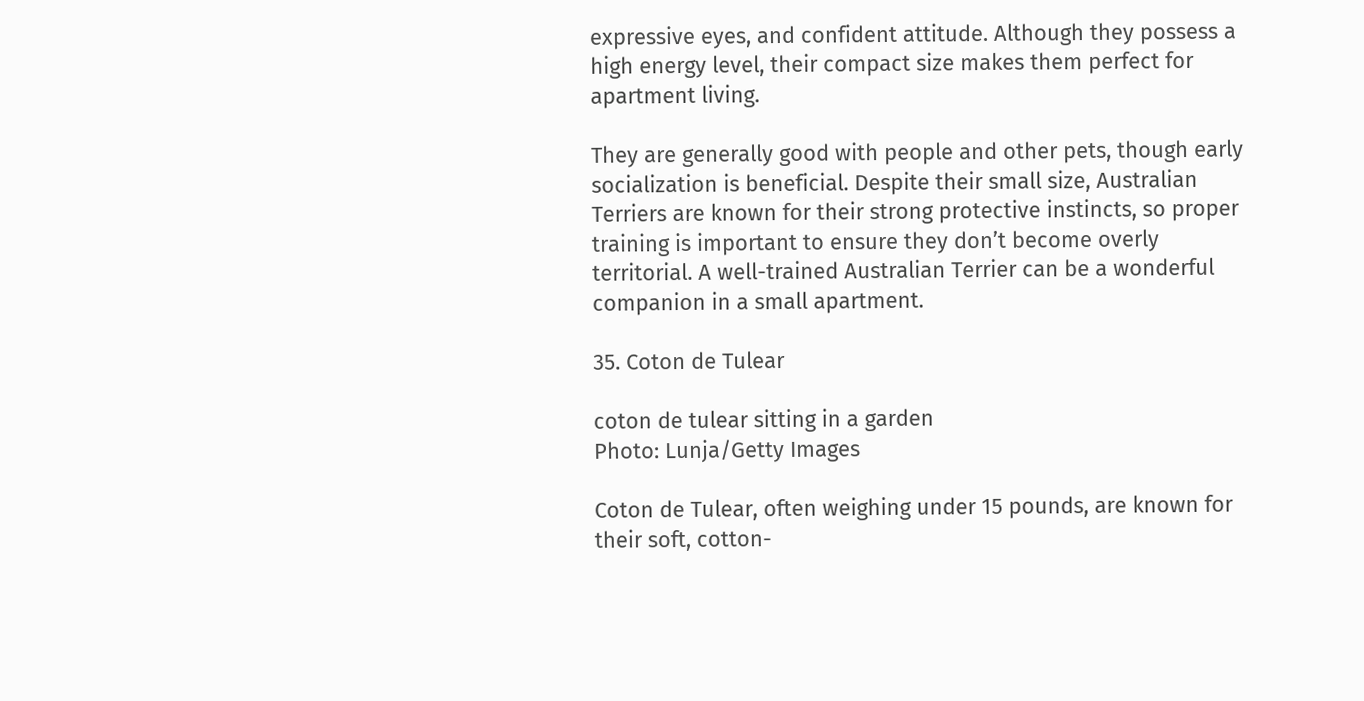expressive eyes, and confident attitude. Although they possess a high energy level, their compact size makes them perfect for apartment living.

They are generally good with people and other pets, though early socialization is beneficial. Despite their small size, Australian Terriers are known for their strong protective instincts, so proper training is important to ensure they don’t become overly territorial. A well-trained Australian Terrier can be a wonderful companion in a small apartment.

35. Coton de Tulear

coton de tulear sitting in a garden
Photo: Lunja/Getty Images

Coton de Tulear, often weighing under 15 pounds, are known for their soft, cotton-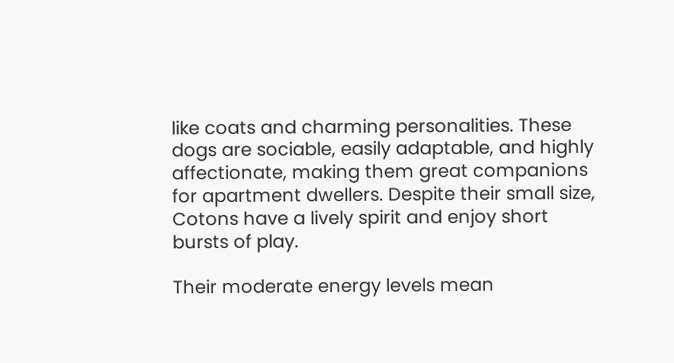like coats and charming personalities. These dogs are sociable, easily adaptable, and highly affectionate, making them great companions for apartment dwellers. Despite their small size, Cotons have a lively spirit and enjoy short bursts of play.

Their moderate energy levels mean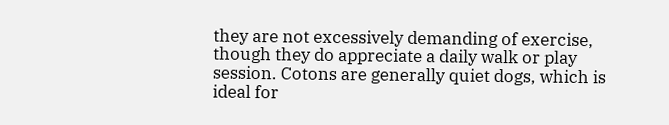they are not excessively demanding of exercise, though they do appreciate a daily walk or play session. Cotons are generally quiet dogs, which is ideal for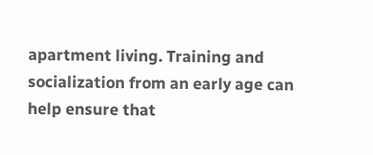apartment living. Training and socialization from an early age can help ensure that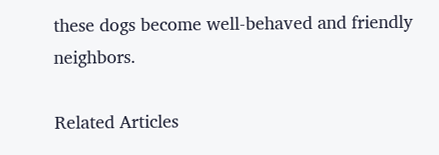these dogs become well-behaved and friendly neighbors.

Related Articles